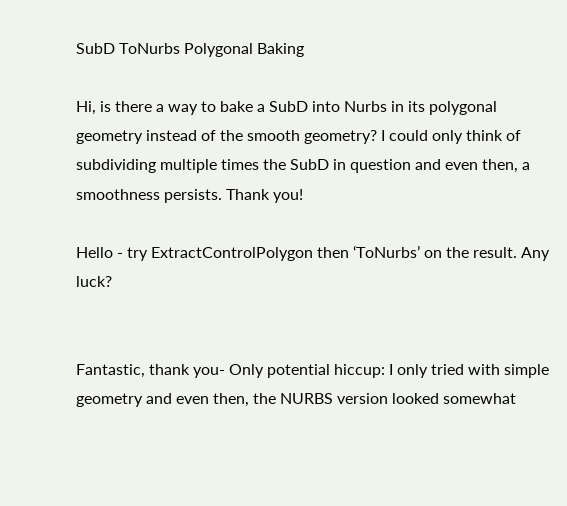SubD ToNurbs Polygonal Baking

Hi, is there a way to bake a SubD into Nurbs in its polygonal geometry instead of the smooth geometry? I could only think of subdividing multiple times the SubD in question and even then, a smoothness persists. Thank you!

Hello - try ExtractControlPolygon then ‘ToNurbs’ on the result. Any luck?


Fantastic, thank you- Only potential hiccup: I only tried with simple geometry and even then, the NURBS version looked somewhat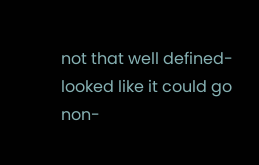not that well defined- looked like it could go non-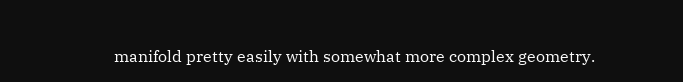manifold pretty easily with somewhat more complex geometry.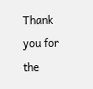Thank you for the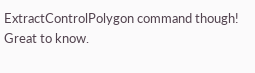ExtractControlPolygon command though! Great to know.